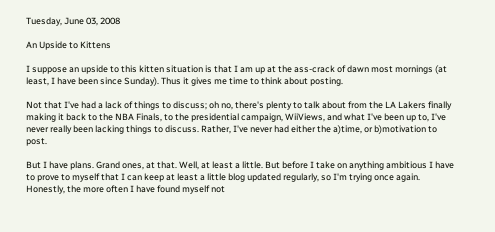Tuesday, June 03, 2008

An Upside to Kittens

I suppose an upside to this kitten situation is that I am up at the ass-crack of dawn most mornings (at least, I have been since Sunday). Thus it gives me time to think about posting.

Not that I've had a lack of things to discuss; oh no, there's plenty to talk about from the LA Lakers finally making it back to the NBA Finals, to the presidential campaign, WiiViews, and what I've been up to, I've never really been lacking things to discuss. Rather, I've never had either the a)time, or b)motivation to post.

But I have plans. Grand ones, at that. Well, at least a little. But before I take on anything ambitious I have to prove to myself that I can keep at least a little blog updated regularly, so I'm trying once again. Honestly, the more often I have found myself not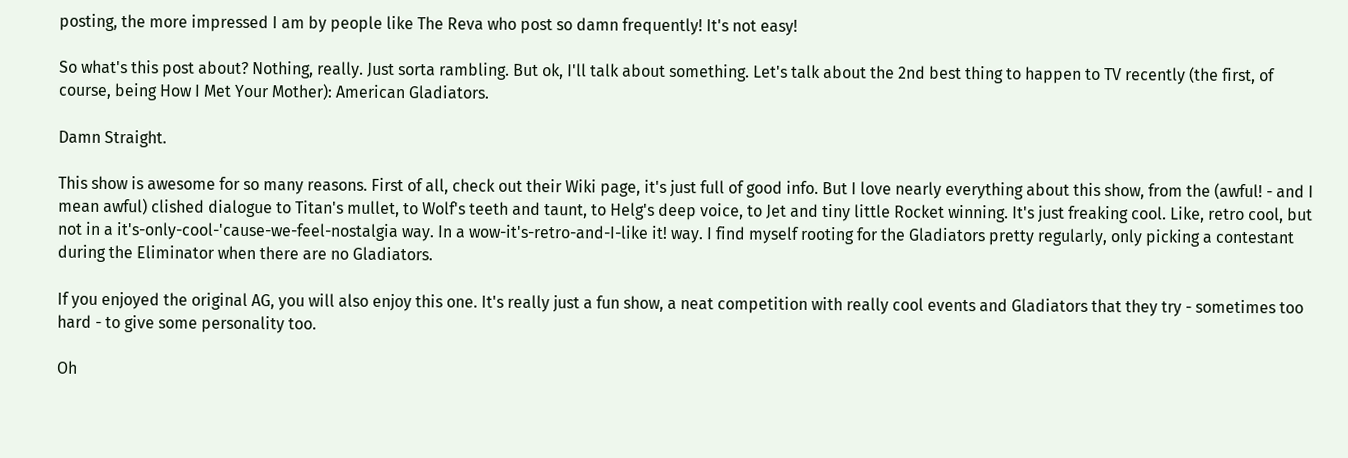posting, the more impressed I am by people like The Reva who post so damn frequently! It's not easy!

So what's this post about? Nothing, really. Just sorta rambling. But ok, I'll talk about something. Let's talk about the 2nd best thing to happen to TV recently (the first, of course, being How I Met Your Mother): American Gladiators.

Damn Straight.

This show is awesome for so many reasons. First of all, check out their Wiki page, it's just full of good info. But I love nearly everything about this show, from the (awful! - and I mean awful) clished dialogue to Titan's mullet, to Wolf's teeth and taunt, to Helg's deep voice, to Jet and tiny little Rocket winning. It's just freaking cool. Like, retro cool, but not in a it's-only-cool-'cause-we-feel-nostalgia way. In a wow-it's-retro-and-I-like it! way. I find myself rooting for the Gladiators pretty regularly, only picking a contestant during the Eliminator when there are no Gladiators.

If you enjoyed the original AG, you will also enjoy this one. It's really just a fun show, a neat competition with really cool events and Gladiators that they try - sometimes too hard - to give some personality too.

Oh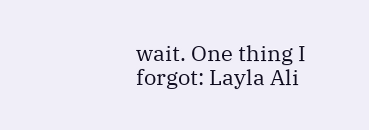wait. One thing I forgot: Layla Ali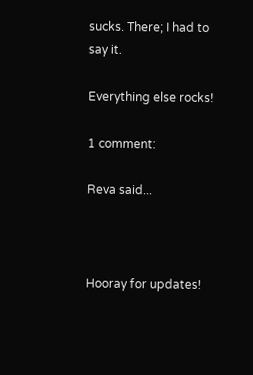sucks. There; I had to say it.

Everything else rocks!

1 comment:

Reva said...



Hooray for updates!